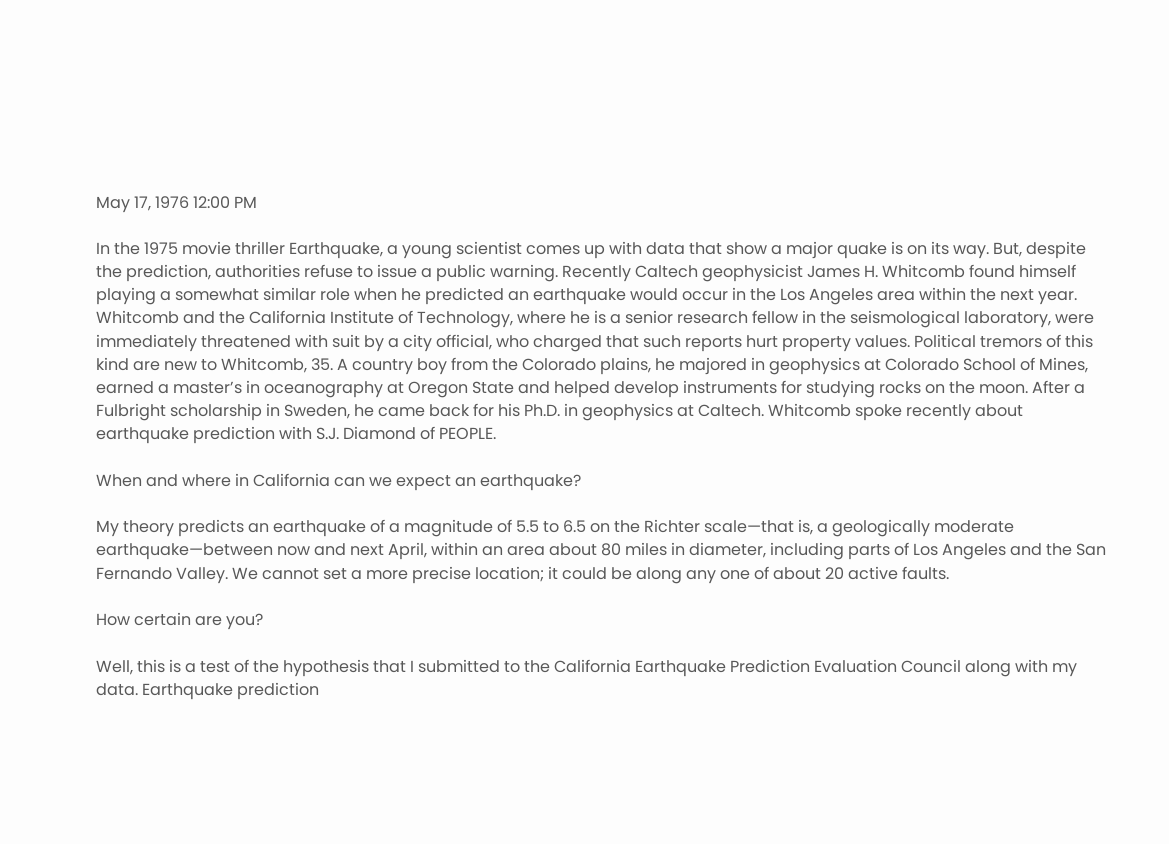May 17, 1976 12:00 PM

In the 1975 movie thriller Earthquake, a young scientist comes up with data that show a major quake is on its way. But, despite the prediction, authorities refuse to issue a public warning. Recently Caltech geophysicist James H. Whitcomb found himself playing a somewhat similar role when he predicted an earthquake would occur in the Los Angeles area within the next year. Whitcomb and the California Institute of Technology, where he is a senior research fellow in the seismological laboratory, were immediately threatened with suit by a city official, who charged that such reports hurt property values. Political tremors of this kind are new to Whitcomb, 35. A country boy from the Colorado plains, he majored in geophysics at Colorado School of Mines, earned a master’s in oceanography at Oregon State and helped develop instruments for studying rocks on the moon. After a Fulbright scholarship in Sweden, he came back for his Ph.D. in geophysics at Caltech. Whitcomb spoke recently about earthquake prediction with S.J. Diamond of PEOPLE.

When and where in California can we expect an earthquake?

My theory predicts an earthquake of a magnitude of 5.5 to 6.5 on the Richter scale—that is, a geologically moderate earthquake—between now and next April, within an area about 80 miles in diameter, including parts of Los Angeles and the San Fernando Valley. We cannot set a more precise location; it could be along any one of about 20 active faults.

How certain are you?

Well, this is a test of the hypothesis that I submitted to the California Earthquake Prediction Evaluation Council along with my data. Earthquake prediction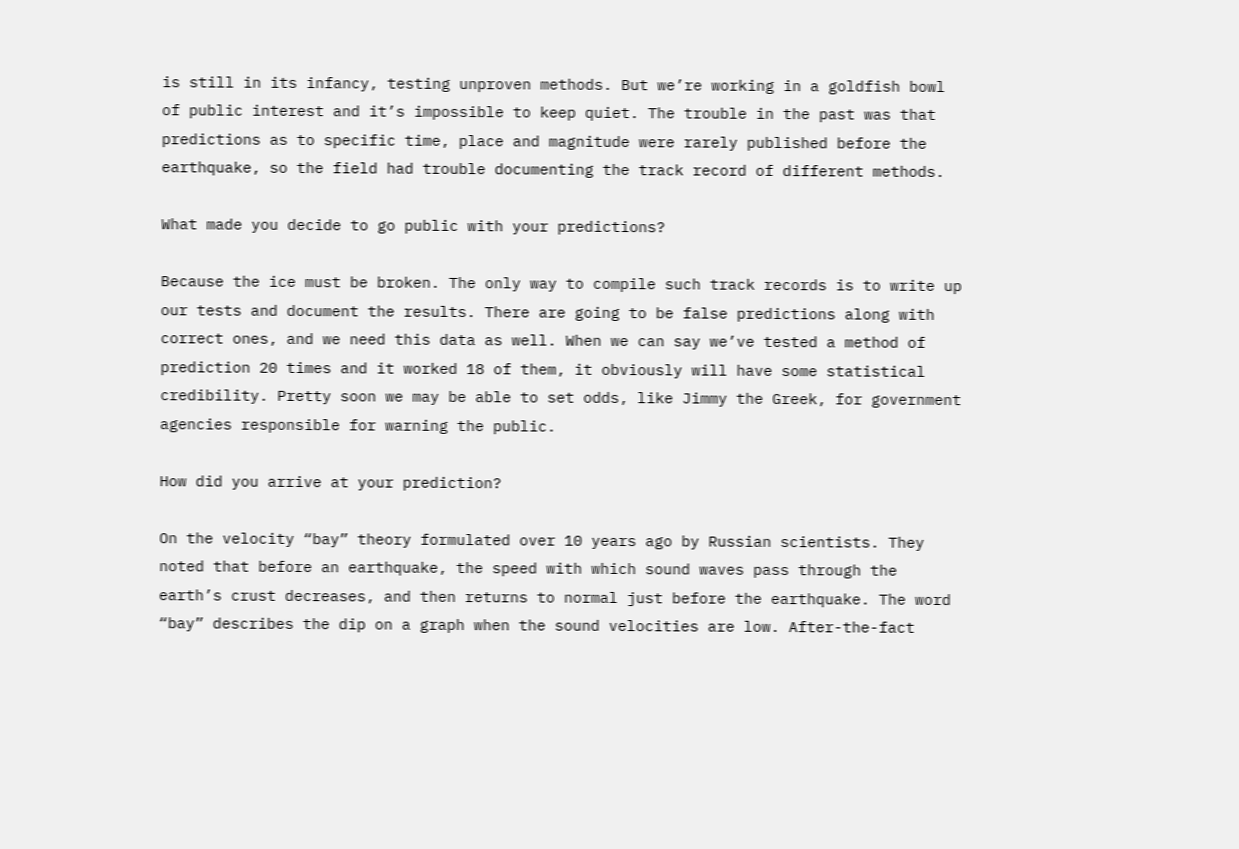is still in its infancy, testing unproven methods. But we’re working in a goldfish bowl of public interest and it’s impossible to keep quiet. The trouble in the past was that predictions as to specific time, place and magnitude were rarely published before the earthquake, so the field had trouble documenting the track record of different methods.

What made you decide to go public with your predictions?

Because the ice must be broken. The only way to compile such track records is to write up our tests and document the results. There are going to be false predictions along with correct ones, and we need this data as well. When we can say we’ve tested a method of prediction 20 times and it worked 18 of them, it obviously will have some statistical credibility. Pretty soon we may be able to set odds, like Jimmy the Greek, for government agencies responsible for warning the public.

How did you arrive at your prediction?

On the velocity “bay” theory formulated over 10 years ago by Russian scientists. They noted that before an earthquake, the speed with which sound waves pass through the earth’s crust decreases, and then returns to normal just before the earthquake. The word “bay” describes the dip on a graph when the sound velocities are low. After-the-fact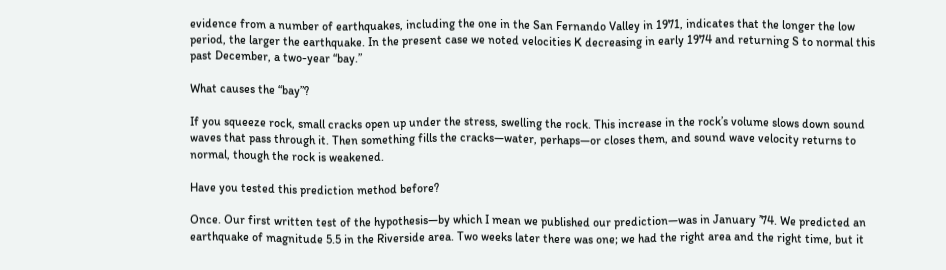evidence from a number of earthquakes, including the one in the San Fernando Valley in 1971, indicates that the longer the low period, the larger the earthquake. In the present case we noted velocities K decreasing in early 1974 and returning S to normal this past December, a two-year “bay.”

What causes the “bay”?

If you squeeze rock, small cracks open up under the stress, swelling the rock. This increase in the rock’s volume slows down sound waves that pass through it. Then something fills the cracks—water, perhaps—or closes them, and sound wave velocity returns to normal, though the rock is weakened.

Have you tested this prediction method before?

Once. Our first written test of the hypothesis—by which I mean we published our prediction—was in January ’74. We predicted an earthquake of magnitude 5.5 in the Riverside area. Two weeks later there was one; we had the right area and the right time, but it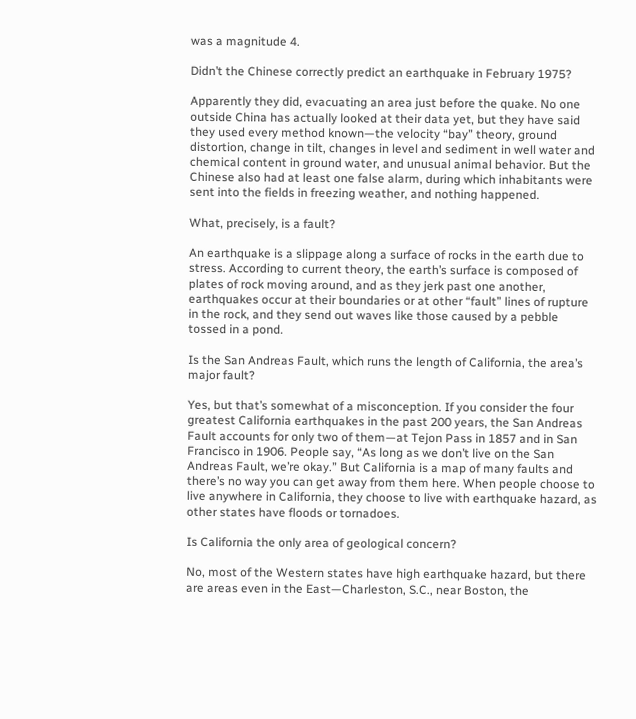was a magnitude 4.

Didn’t the Chinese correctly predict an earthquake in February 1975?

Apparently they did, evacuating an area just before the quake. No one outside China has actually looked at their data yet, but they have said they used every method known—the velocity “bay” theory, ground distortion, change in tilt, changes in level and sediment in well water and chemical content in ground water, and unusual animal behavior. But the Chinese also had at least one false alarm, during which inhabitants were sent into the fields in freezing weather, and nothing happened.

What, precisely, is a fault?

An earthquake is a slippage along a surface of rocks in the earth due to stress. According to current theory, the earth’s surface is composed of plates of rock moving around, and as they jerk past one another, earthquakes occur at their boundaries or at other “fault” lines of rupture in the rock, and they send out waves like those caused by a pebble tossed in a pond.

Is the San Andreas Fault, which runs the length of California, the area’s major fault?

Yes, but that’s somewhat of a misconception. If you consider the four greatest California earthquakes in the past 200 years, the San Andreas Fault accounts for only two of them—at Tejon Pass in 1857 and in San Francisco in 1906. People say, “As long as we don’t live on the San Andreas Fault, we’re okay.” But California is a map of many faults and there’s no way you can get away from them here. When people choose to live anywhere in California, they choose to live with earthquake hazard, as other states have floods or tornadoes.

Is California the only area of geological concern?

No, most of the Western states have high earthquake hazard, but there are areas even in the East—Charleston, S.C., near Boston, the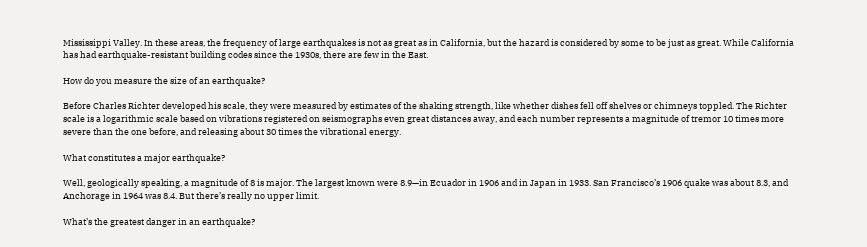Mississippi Valley. In these areas, the frequency of large earthquakes is not as great as in California, but the hazard is considered by some to be just as great. While California has had earthquake-resistant building codes since the 1930s, there are few in the East.

How do you measure the size of an earthquake?

Before Charles Richter developed his scale, they were measured by estimates of the shaking strength, like whether dishes fell off shelves or chimneys toppled. The Richter scale is a logarithmic scale based on vibrations registered on seismographs even great distances away, and each number represents a magnitude of tremor 10 times more severe than the one before, and releasing about 30 times the vibrational energy.

What constitutes a major earthquake?

Well, geologically speaking, a magnitude of 8 is major. The largest known were 8.9—in Ecuador in 1906 and in Japan in 1933. San Francisco’s 1906 quake was about 8.3, and Anchorage in 1964 was 8.4. But there’s really no upper limit.

What’s the greatest danger in an earthquake?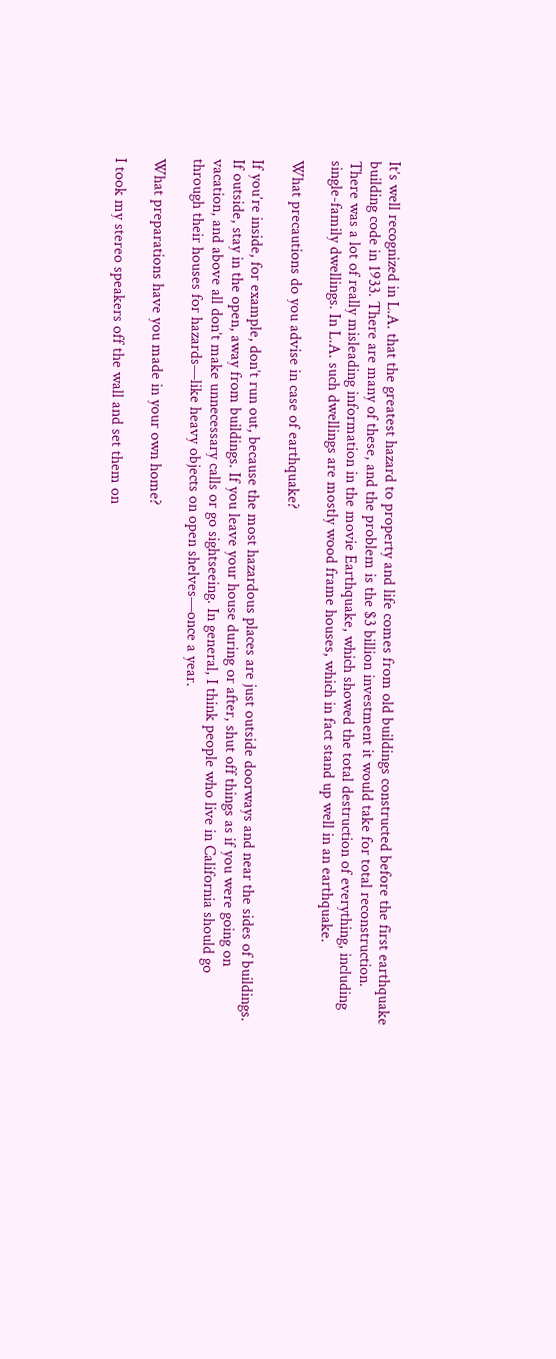It’s well recognized in L.A. that the greatest hazard to property and life comes from old buildings constructed before the first earthquake building code in 1933. There are many of these, and the problem is the $3 billion investment it would take for total reconstruction. There was a lot of really misleading information in the movie Earthquake, which showed the total destruction of everything, including single-family dwellings. In L.A. such dwellings are mostly wood frame houses, which in fact stand up well in an earthquake.

What precautions do you advise in case of earthquake?

If you’re inside, for example, don’t run out, because the most hazardous places are just outside doorways and near the sides of buildings. If outside, stay in the open, away from buildings. If you leave your house during or after, shut off things as if you were going on vacation, and above all don’t make unnecessary calls or go sightseeing. In general, I think people who live in California should go through their houses for hazards—like heavy objects on open shelves—once a year.

What preparations have you made in your own home?

I took my stereo speakers off the wall and set them on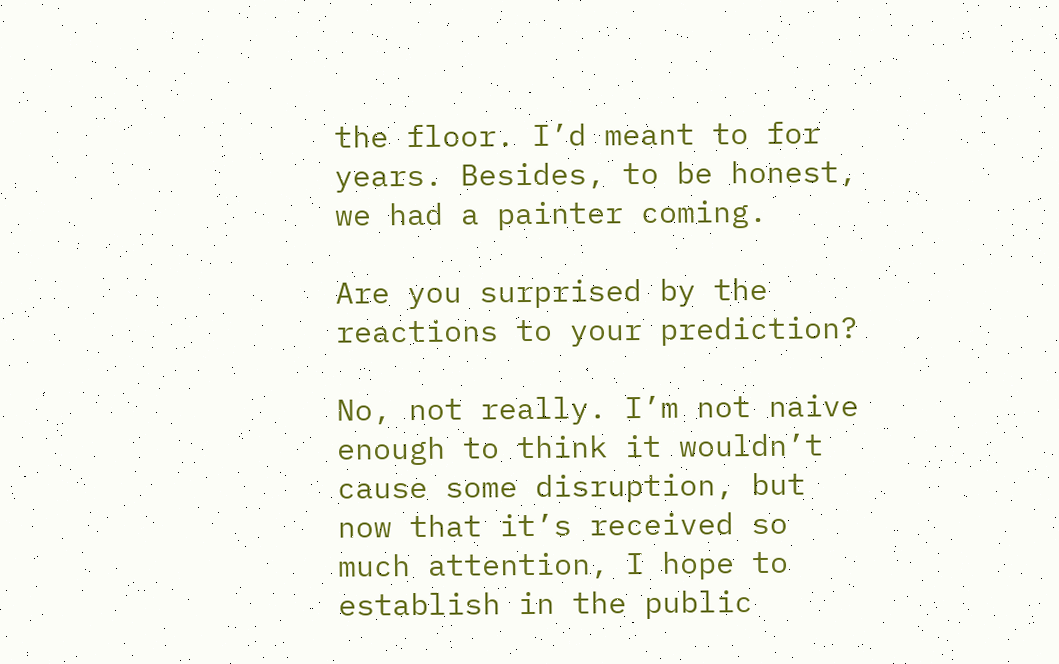the floor. I’d meant to for years. Besides, to be honest, we had a painter coming.

Are you surprised by the reactions to your prediction?

No, not really. I’m not naive enough to think it wouldn’t cause some disruption, but now that it’s received so much attention, I hope to establish in the public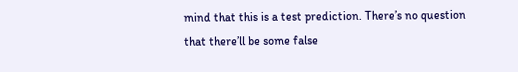mind that this is a test prediction. There’s no question that there’ll be some false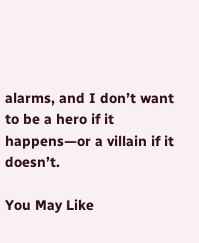alarms, and I don’t want to be a hero if it happens—or a villain if it doesn’t.

You May Like